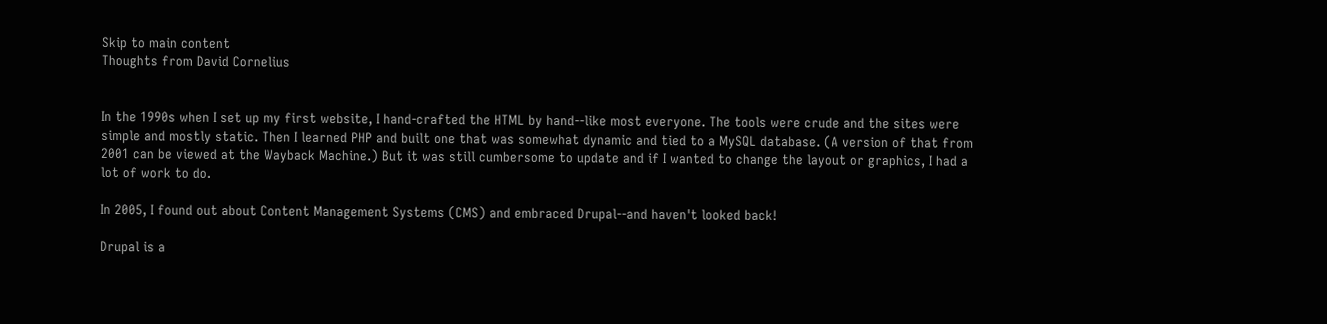Skip to main content
Thoughts from David Cornelius


In the 1990s when I set up my first website, I hand-crafted the HTML by hand--like most everyone. The tools were crude and the sites were simple and mostly static. Then I learned PHP and built one that was somewhat dynamic and tied to a MySQL database. (A version of that from 2001 can be viewed at the Wayback Machine.) But it was still cumbersome to update and if I wanted to change the layout or graphics, I had a lot of work to do.

In 2005, I found out about Content Management Systems (CMS) and embraced Drupal--and haven't looked back!

Drupal is a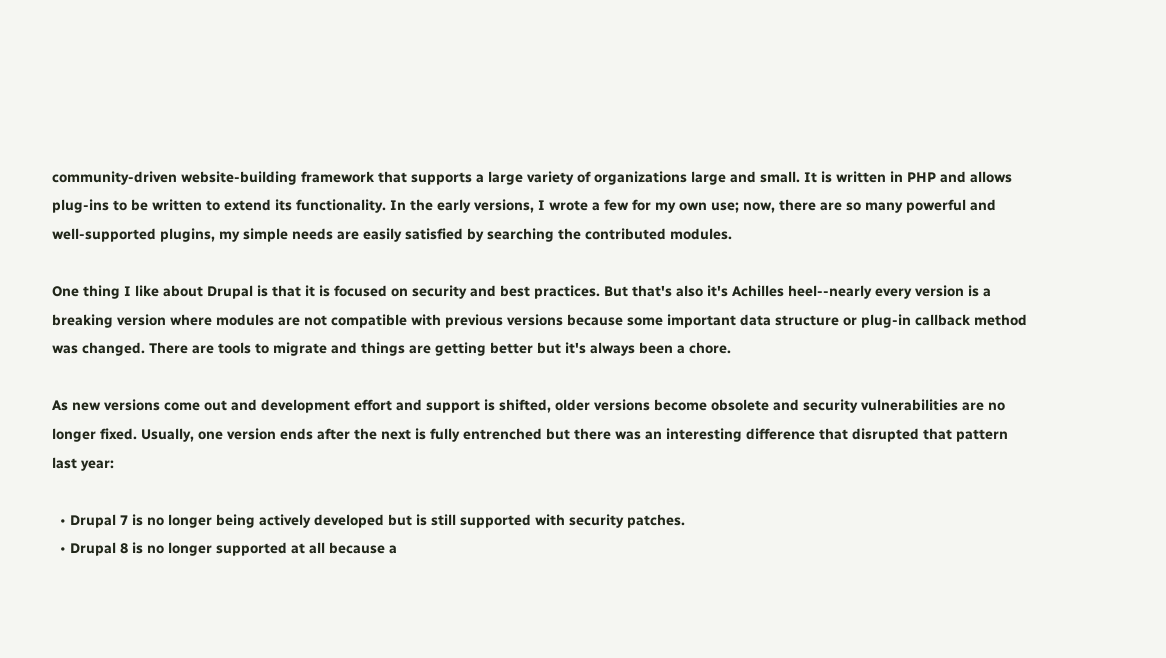community-driven website-building framework that supports a large variety of organizations large and small. It is written in PHP and allows plug-ins to be written to extend its functionality. In the early versions, I wrote a few for my own use; now, there are so many powerful and well-supported plugins, my simple needs are easily satisfied by searching the contributed modules.

One thing I like about Drupal is that it is focused on security and best practices. But that's also it's Achilles heel--nearly every version is a breaking version where modules are not compatible with previous versions because some important data structure or plug-in callback method was changed. There are tools to migrate and things are getting better but it's always been a chore.

As new versions come out and development effort and support is shifted, older versions become obsolete and security vulnerabilities are no longer fixed. Usually, one version ends after the next is fully entrenched but there was an interesting difference that disrupted that pattern last year:

  • Drupal 7 is no longer being actively developed but is still supported with security patches.
  • Drupal 8 is no longer supported at all because a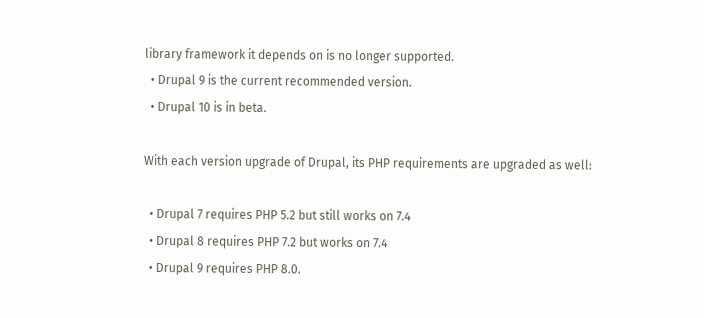library framework it depends on is no longer supported.
  • Drupal 9 is the current recommended version.
  • Drupal 10 is in beta.

With each version upgrade of Drupal, its PHP requirements are upgraded as well:

  • Drupal 7 requires PHP 5.2 but still works on 7.4
  • Drupal 8 requires PHP 7.2 but works on 7.4
  • Drupal 9 requires PHP 8.0.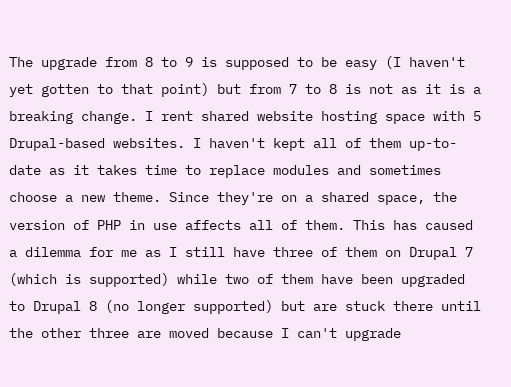The upgrade from 8 to 9 is supposed to be easy (I haven't yet gotten to that point) but from 7 to 8 is not as it is a breaking change. I rent shared website hosting space with 5 Drupal-based websites. I haven't kept all of them up-to-date as it takes time to replace modules and sometimes choose a new theme. Since they're on a shared space, the version of PHP in use affects all of them. This has caused a dilemma for me as I still have three of them on Drupal 7 (which is supported) while two of them have been upgraded to Drupal 8 (no longer supported) but are stuck there until the other three are moved because I can't upgrade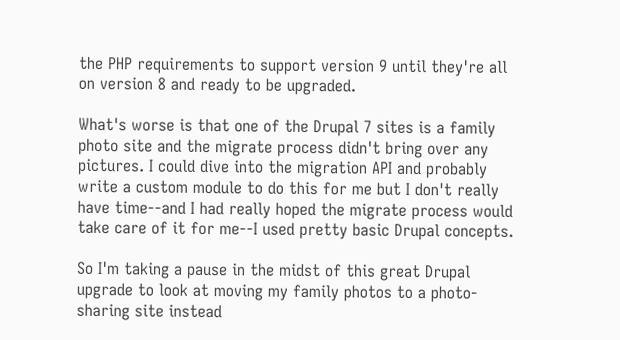the PHP requirements to support version 9 until they're all on version 8 and ready to be upgraded.

What's worse is that one of the Drupal 7 sites is a family photo site and the migrate process didn't bring over any pictures. I could dive into the migration API and probably write a custom module to do this for me but I don't really have time--and I had really hoped the migrate process would take care of it for me--I used pretty basic Drupal concepts.

So I'm taking a pause in the midst of this great Drupal upgrade to look at moving my family photos to a photo-sharing site instead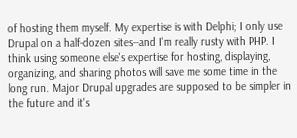of hosting them myself. My expertise is with Delphi; I only use Drupal on a half-dozen sites--and I'm really rusty with PHP. I think using someone else's expertise for hosting, displaying, organizing, and sharing photos will save me some time in the long run. Major Drupal upgrades are supposed to be simpler in the future and it's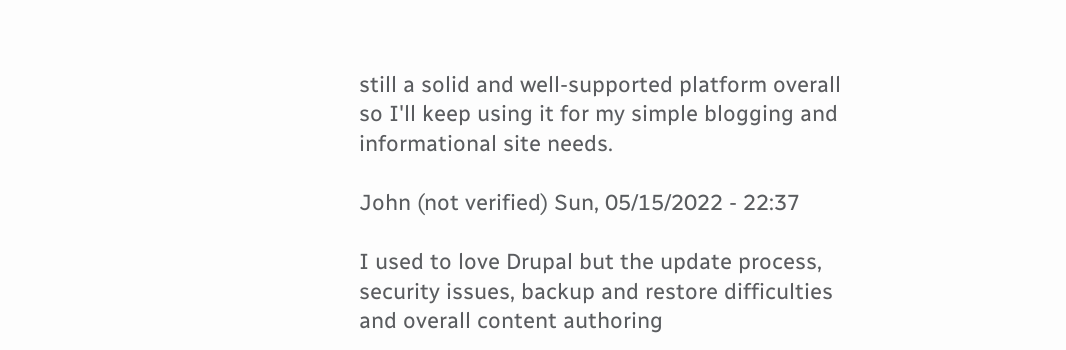still a solid and well-supported platform overall so I'll keep using it for my simple blogging and informational site needs.

John (not verified) Sun, 05/15/2022 - 22:37

I used to love Drupal but the update process, security issues, backup and restore difficulties and overall content authoring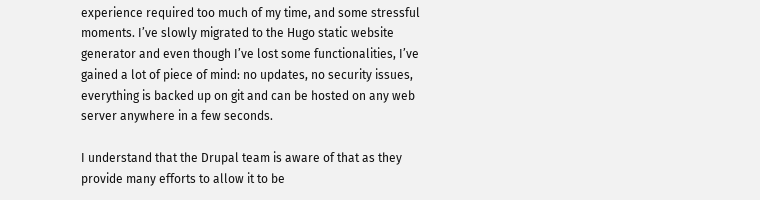experience required too much of my time, and some stressful moments. I’ve slowly migrated to the Hugo static website generator and even though I’ve lost some functionalities, I’ve gained a lot of piece of mind: no updates, no security issues, everything is backed up on git and can be hosted on any web server anywhere in a few seconds.

I understand that the Drupal team is aware of that as they provide many efforts to allow it to be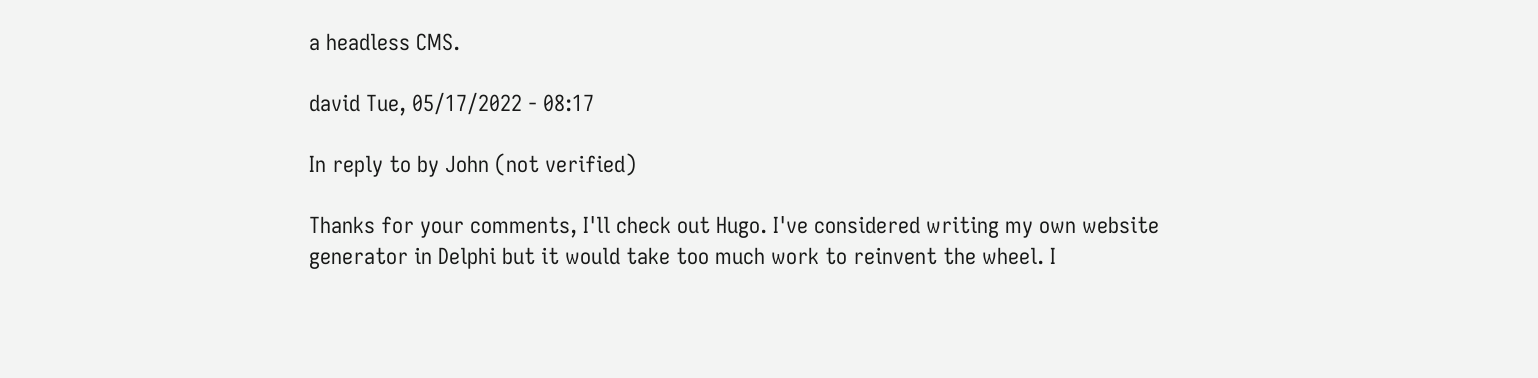a headless CMS.

david Tue, 05/17/2022 - 08:17

In reply to by John (not verified)

Thanks for your comments, I'll check out Hugo. I've considered writing my own website generator in Delphi but it would take too much work to reinvent the wheel. I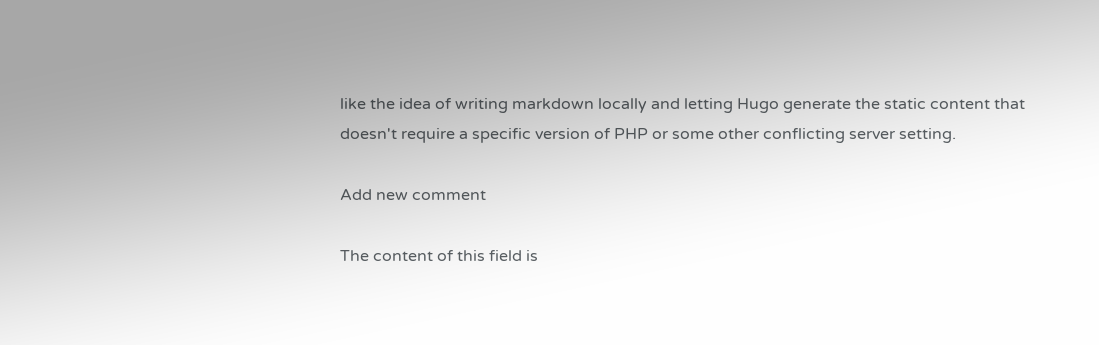like the idea of writing markdown locally and letting Hugo generate the static content that doesn't require a specific version of PHP or some other conflicting server setting.

Add new comment

The content of this field is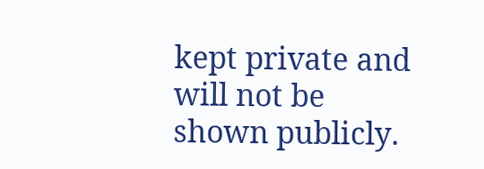kept private and will not be shown publicly.